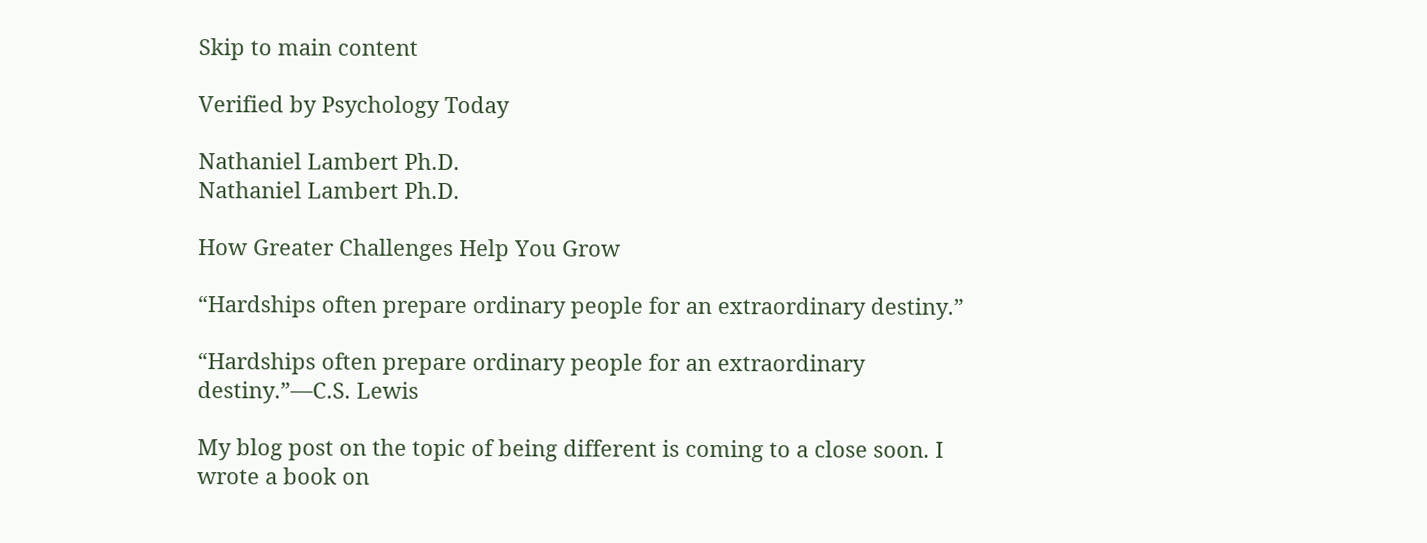Skip to main content

Verified by Psychology Today

Nathaniel Lambert Ph.D.
Nathaniel Lambert Ph.D.

How Greater Challenges Help You Grow

“Hardships often prepare ordinary people for an extraordinary destiny.”

“Hardships often prepare ordinary people for an extraordinary destiny.”—C.S. Lewis

My blog post on the topic of being different is coming to a close soon. I wrote a book on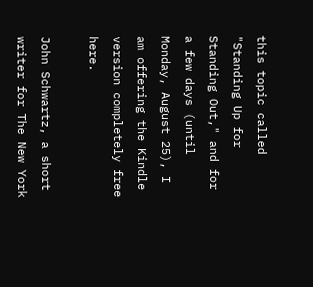this topic called "Standing Up for Standing Out," and for a few days (until Monday, August 25), I am offering the Kindle version completely free here.

John Schwartz, a short writer for The New York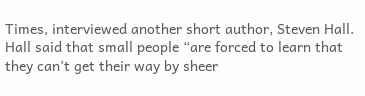Times, interviewed another short author, Steven Hall. Hall said that small people “are forced to learn that they can’t get their way by sheer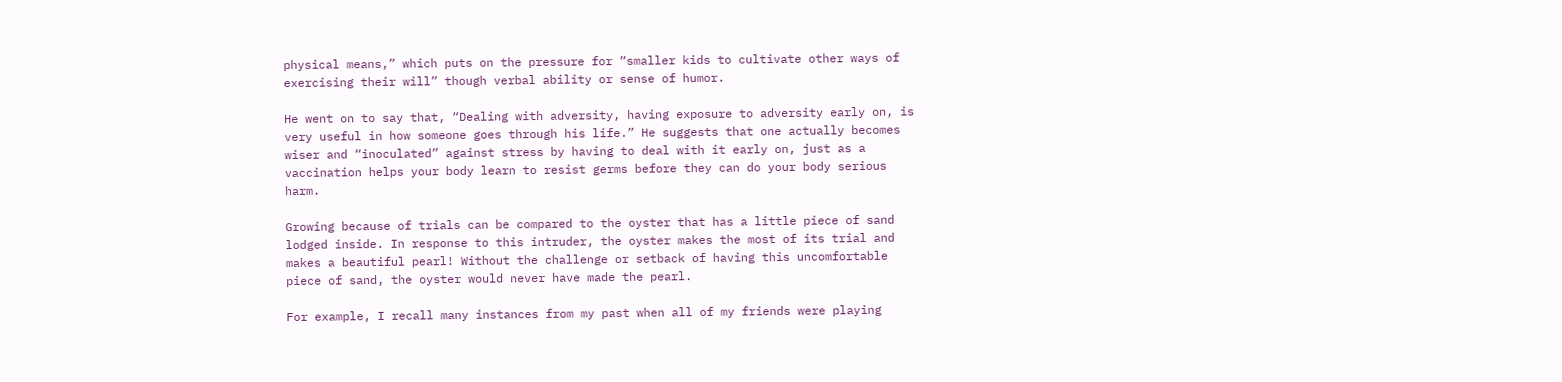physical means,” which puts on the pressure for “smaller kids to cultivate other ways of exercising their will” though verbal ability or sense of humor.

He went on to say that, “Dealing with adversity, having exposure to adversity early on, is very useful in how someone goes through his life.” He suggests that one actually becomes wiser and “inoculated” against stress by having to deal with it early on, just as a vaccination helps your body learn to resist germs before they can do your body serious harm.

Growing because of trials can be compared to the oyster that has a little piece of sand lodged inside. In response to this intruder, the oyster makes the most of its trial and makes a beautiful pearl! Without the challenge or setback of having this uncomfortable piece of sand, the oyster would never have made the pearl.

For example, I recall many instances from my past when all of my friends were playing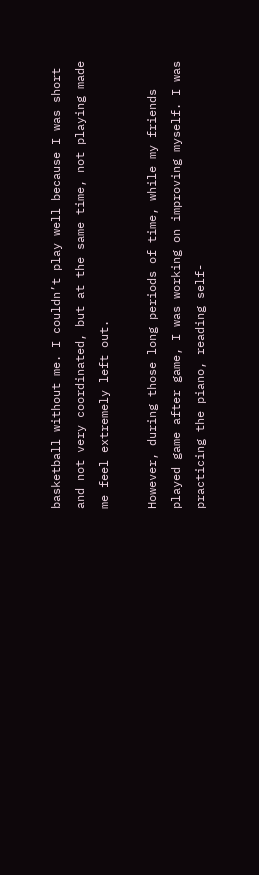basketball without me. I couldn’t play well because I was short and not very coordinated, but at the same time, not playing made me feel extremely left out.

However, during those long periods of time, while my friends played game after game, I was working on improving myself. I was practicing the piano, reading self-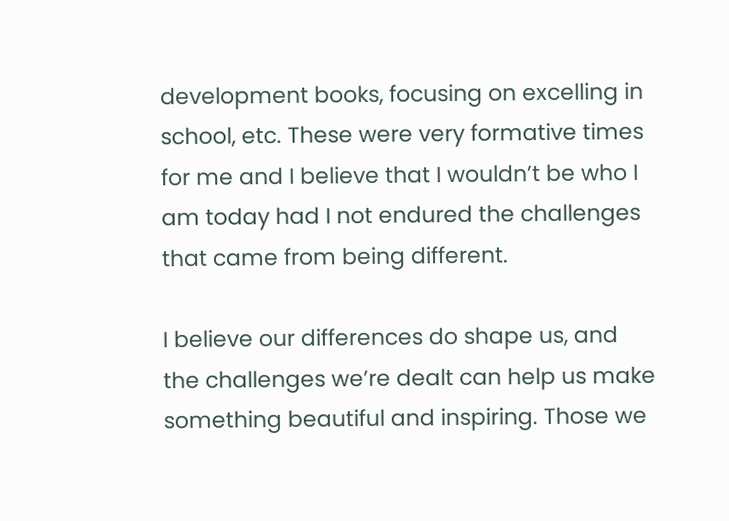development books, focusing on excelling in school, etc. These were very formative times for me and I believe that I wouldn’t be who I am today had I not endured the challenges that came from being different.

I believe our differences do shape us, and the challenges we’re dealt can help us make something beautiful and inspiring. Those we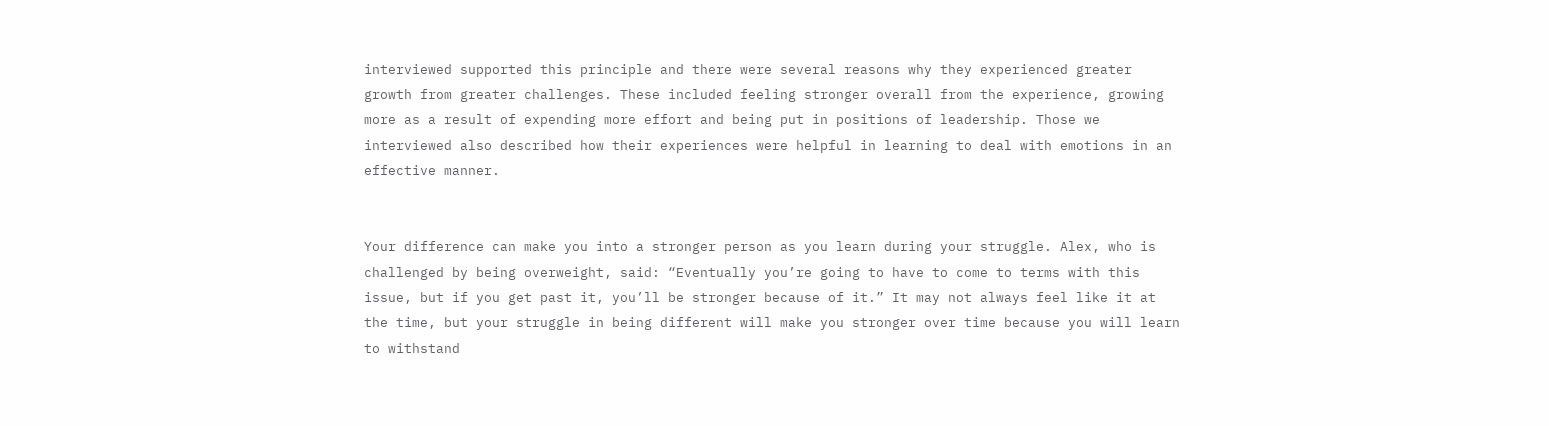interviewed supported this principle and there were several reasons why they experienced greater growth from greater challenges. These included feeling stronger overall from the experience, growing more as a result of expending more effort and being put in positions of leadership. Those we interviewed also described how their experiences were helpful in learning to deal with emotions in an effective manner.


Your difference can make you into a stronger person as you learn during your struggle. Alex, who is challenged by being overweight, said: “Eventually you’re going to have to come to terms with this issue, but if you get past it, you’ll be stronger because of it.” It may not always feel like it at the time, but your struggle in being different will make you stronger over time because you will learn to withstand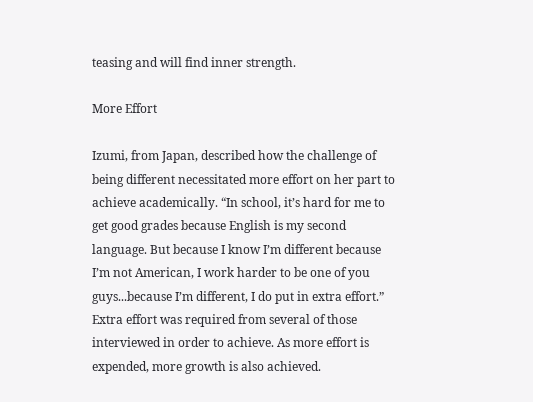teasing and will find inner strength.

More Effort

Izumi, from Japan, described how the challenge of being different necessitated more effort on her part to achieve academically. “In school, it’s hard for me to get good grades because English is my second language. But because I know I’m different because I’m not American, I work harder to be one of you guys...because I’m different, I do put in extra effort.” Extra effort was required from several of those interviewed in order to achieve. As more effort is expended, more growth is also achieved.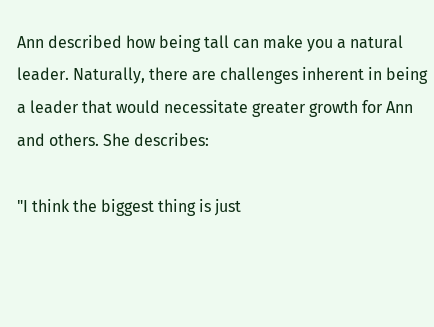Ann described how being tall can make you a natural leader. Naturally, there are challenges inherent in being a leader that would necessitate greater growth for Ann and others. She describes:

"I think the biggest thing is just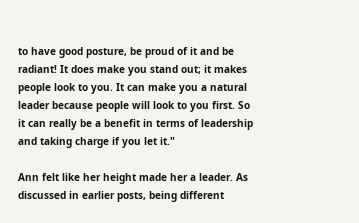to have good posture, be proud of it and be radiant! It does make you stand out; it makes people look to you. It can make you a natural leader because people will look to you first. So it can really be a benefit in terms of leadership and taking charge if you let it."

Ann felt like her height made her a leader. As discussed in earlier posts, being different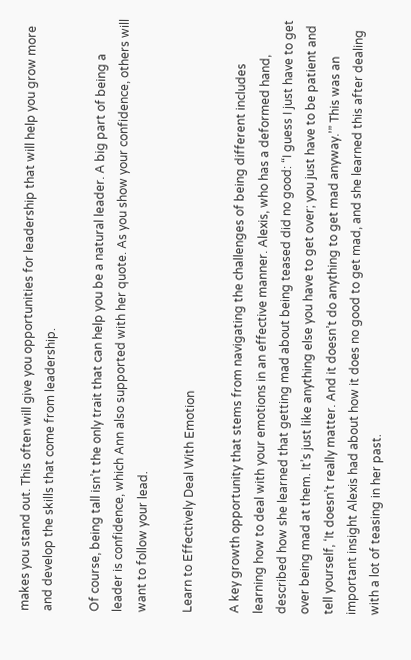makes you stand out. This often will give you opportunities for leadership that will help you grow more and develop the skills that come from leadership.

Of course, being tall isn’t the only trait that can help you be a natural leader. A big part of being a leader is confidence, which Ann also supported with her quote. As you show your confidence, others will want to follow your lead.

Learn to Effectively Deal With Emotion

A key growth opportunity that stems from navigating the challenges of being different includes learning how to deal with your emotions in an effective manner. Alexis, who has a deformed hand, described how she learned that getting mad about being teased did no good: “I guess I just have to get over being mad at them. It’s just like anything else you have to get over; you just have to be patient and tell yourself, ‘It doesn’t really matter. And it doesn’t do anything to get mad anyway.’” This was an important insight Alexis had about how it does no good to get mad, and she learned this after dealing with a lot of teasing in her past.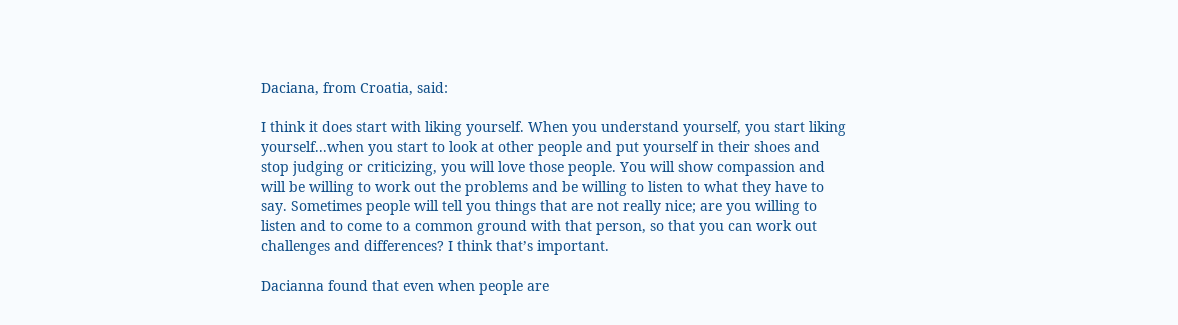Daciana, from Croatia, said:

I think it does start with liking yourself. When you understand yourself, you start liking yourself...when you start to look at other people and put yourself in their shoes and stop judging or criticizing, you will love those people. You will show compassion and will be willing to work out the problems and be willing to listen to what they have to say. Sometimes people will tell you things that are not really nice; are you willing to listen and to come to a common ground with that person, so that you can work out challenges and differences? I think that’s important.

Dacianna found that even when people are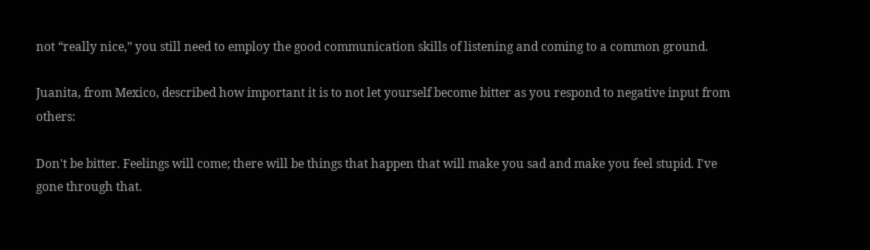not “really nice,” you still need to employ the good communication skills of listening and coming to a common ground.

Juanita, from Mexico, described how important it is to not let yourself become bitter as you respond to negative input from others:

Don't be bitter. Feelings will come; there will be things that happen that will make you sad and make you feel stupid. I've gone through that.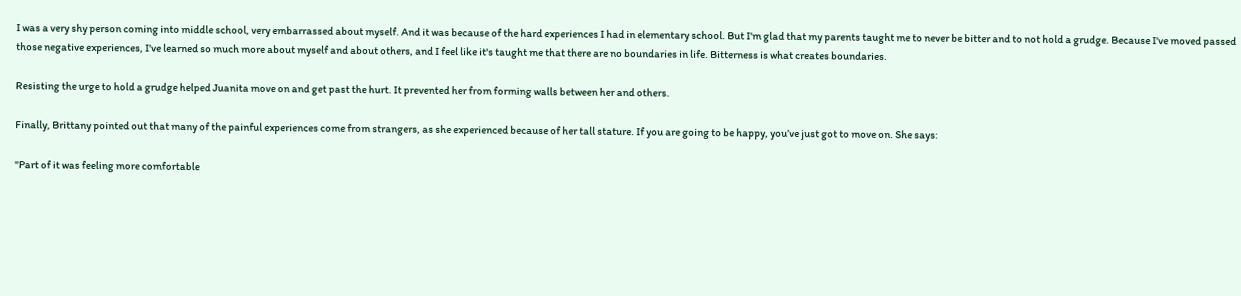I was a very shy person coming into middle school, very embarrassed about myself. And it was because of the hard experiences I had in elementary school. But I'm glad that my parents taught me to never be bitter and to not hold a grudge. Because I've moved passed those negative experiences, I've learned so much more about myself and about others, and I feel like it's taught me that there are no boundaries in life. Bitterness is what creates boundaries.

Resisting the urge to hold a grudge helped Juanita move on and get past the hurt. It prevented her from forming walls between her and others.

Finally, Brittany pointed out that many of the painful experiences come from strangers, as she experienced because of her tall stature. If you are going to be happy, you’ve just got to move on. She says:

"Part of it was feeling more comfortable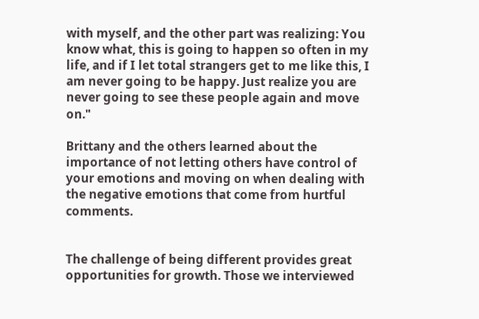with myself, and the other part was realizing: You know what, this is going to happen so often in my life, and if I let total strangers get to me like this, I am never going to be happy. Just realize you are never going to see these people again and move on."

Brittany and the others learned about the importance of not letting others have control of your emotions and moving on when dealing with the negative emotions that come from hurtful comments.


The challenge of being different provides great opportunities for growth. Those we interviewed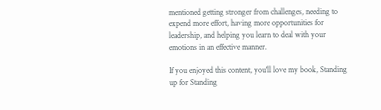mentioned getting stronger from challenges, needing to expend more effort, having more opportunities for leadership, and helping you learn to deal with your emotions in an effective manner.

If you enjoyed this content, you'll love my book, Standing up for Standing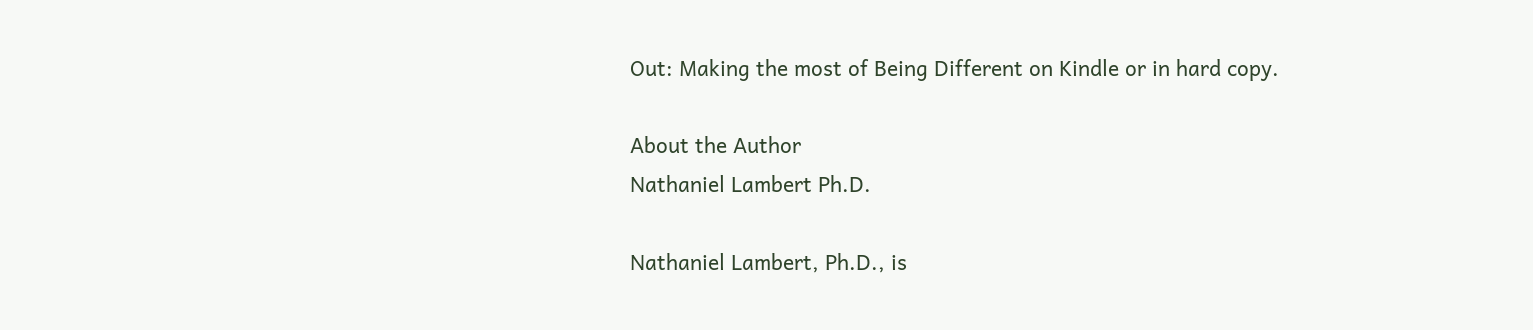Out: Making the most of Being Different on Kindle or in hard copy.

About the Author
Nathaniel Lambert Ph.D.

Nathaniel Lambert, Ph.D., is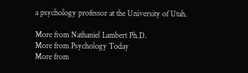a psychology professor at the University of Utah.

More from Nathaniel Lambert Ph.D.
More from Psychology Today
More from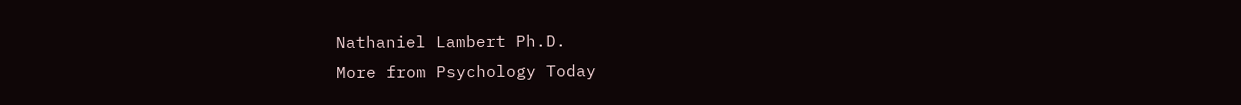Nathaniel Lambert Ph.D.
More from Psychology Today